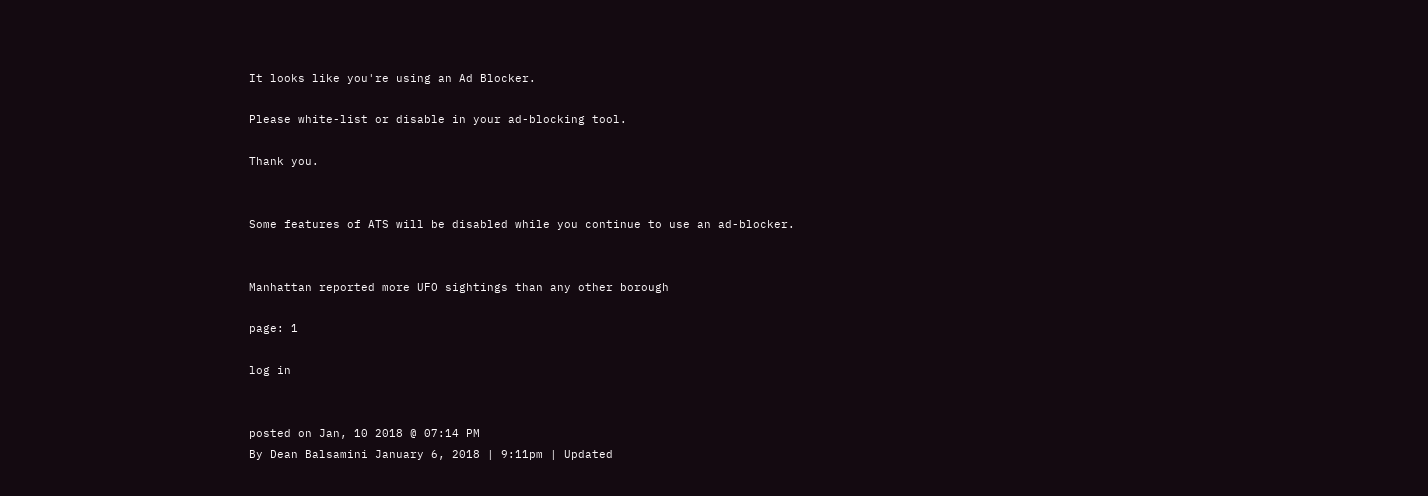It looks like you're using an Ad Blocker.

Please white-list or disable in your ad-blocking tool.

Thank you.


Some features of ATS will be disabled while you continue to use an ad-blocker.


Manhattan reported more UFO sightings than any other borough

page: 1

log in


posted on Jan, 10 2018 @ 07:14 PM
By Dean Balsamini January 6, 2018 | 9:11pm | Updated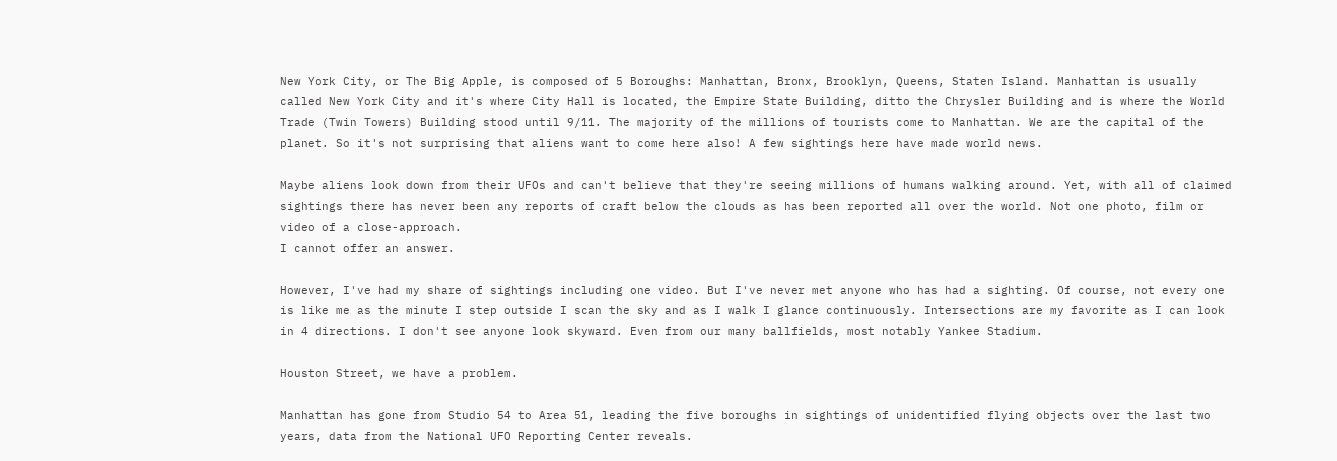New York City, or The Big Apple, is composed of 5 Boroughs: Manhattan, Bronx, Brooklyn, Queens, Staten Island. Manhattan is usually called New York City and it's where City Hall is located, the Empire State Building, ditto the Chrysler Building and is where the World Trade (Twin Towers) Building stood until 9/11. The majority of the millions of tourists come to Manhattan. We are the capital of the planet. So it's not surprising that aliens want to come here also! A few sightings here have made world news.

Maybe aliens look down from their UFOs and can't believe that they're seeing millions of humans walking around. Yet, with all of claimed sightings there has never been any reports of craft below the clouds as has been reported all over the world. Not one photo, film or video of a close-approach.
I cannot offer an answer.

However, I've had my share of sightings including one video. But I've never met anyone who has had a sighting. Of course, not every one is like me as the minute I step outside I scan the sky and as I walk I glance continuously. Intersections are my favorite as I can look in 4 directions. I don't see anyone look skyward. Even from our many ballfields, most notably Yankee Stadium.

Houston Street, we have a problem.

Manhattan has gone from Studio 54 to Area 51, leading the five boroughs in sightings of unidentified flying objects over the last two years, data from the National UFO Reporting Center reveals.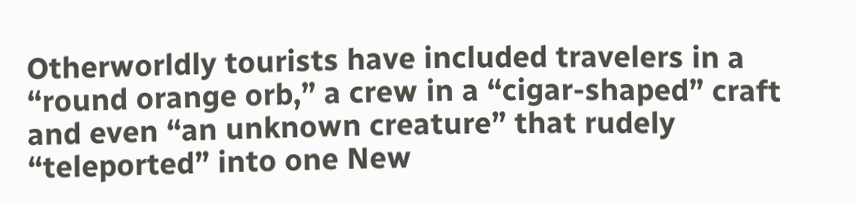Otherworldly tourists have included travelers in a “round orange orb,” a crew in a “cigar-shaped” craft and even “an unknown creature” that rudely “teleported” into one New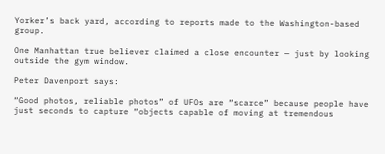Yorker’s back yard, according to reports made to the Washington-based group.

One Manhattan true believer claimed a close encounter — just by looking outside the gym window.

Peter Davenport says:

“Good photos, reliable photos” of UFOs are “scarce” because people have just seconds to capture “objects capable of moving at tremendous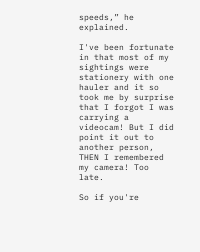speeds,” he explained.

I've been fortunate in that most of my sightings were stationery with one hauler and it so took me by surprise that I forgot I was carrying a videocam! But I did point it out to another person, THEN I remembered my camera! Too late.

So if you're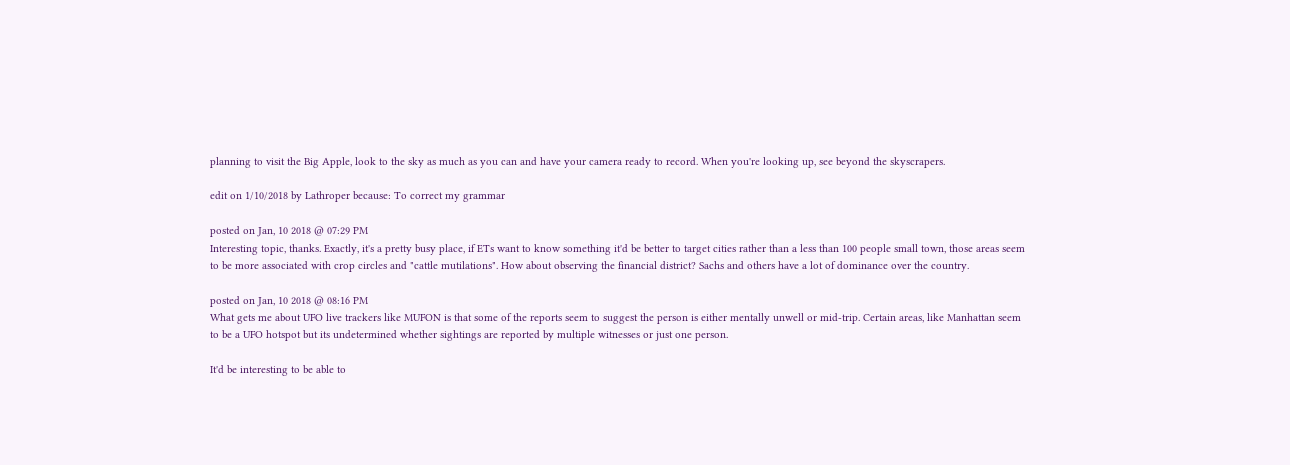planning to visit the Big Apple, look to the sky as much as you can and have your camera ready to record. When you're looking up, see beyond the skyscrapers.

edit on 1/10/2018 by Lathroper because: To correct my grammar

posted on Jan, 10 2018 @ 07:29 PM
Interesting topic, thanks. Exactly, it's a pretty busy place, if ETs want to know something it'd be better to target cities rather than a less than 100 people small town, those areas seem to be more associated with crop circles and "cattle mutilations". How about observing the financial district? Sachs and others have a lot of dominance over the country.

posted on Jan, 10 2018 @ 08:16 PM
What gets me about UFO live trackers like MUFON is that some of the reports seem to suggest the person is either mentally unwell or mid-trip. Certain areas, like Manhattan seem to be a UFO hotspot but its undetermined whether sightings are reported by multiple witnesses or just one person.

It'd be interesting to be able to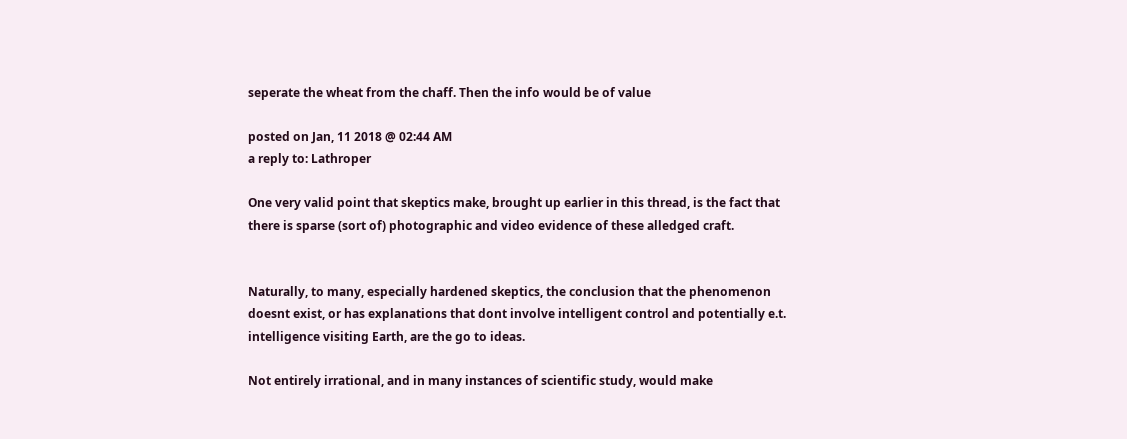seperate the wheat from the chaff. Then the info would be of value

posted on Jan, 11 2018 @ 02:44 AM
a reply to: Lathroper

One very valid point that skeptics make, brought up earlier in this thread, is the fact that there is sparse (sort of) photographic and video evidence of these alledged craft.


Naturally, to many, especially hardened skeptics, the conclusion that the phenomenon doesnt exist, or has explanations that dont involve intelligent control and potentially e.t. intelligence visiting Earth, are the go to ideas.

Not entirely irrational, and in many instances of scientific study, would make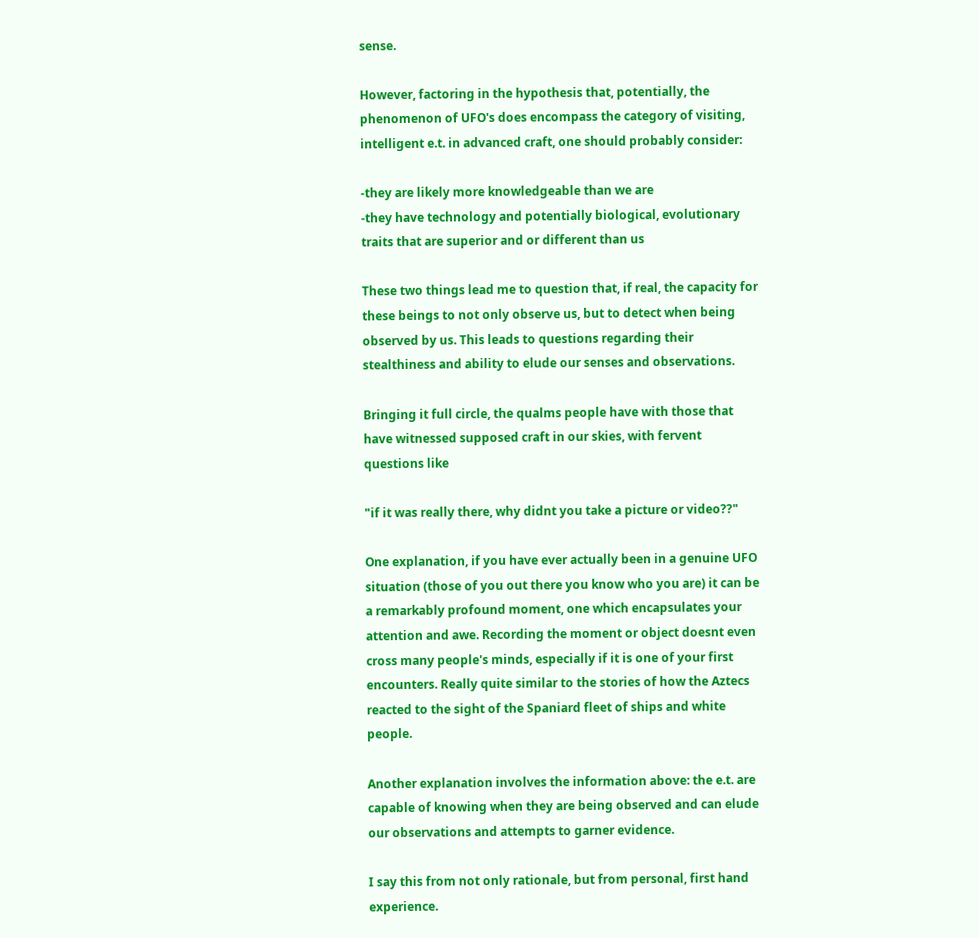sense.

However, factoring in the hypothesis that, potentially, the phenomenon of UFO's does encompass the category of visiting, intelligent e.t. in advanced craft, one should probably consider:

-they are likely more knowledgeable than we are
-they have technology and potentially biological, evolutionary traits that are superior and or different than us

These two things lead me to question that, if real, the capacity for these beings to not only observe us, but to detect when being observed by us. This leads to questions regarding their stealthiness and ability to elude our senses and observations.

Bringing it full circle, the qualms people have with those that have witnessed supposed craft in our skies, with fervent questions like

"if it was really there, why didnt you take a picture or video??"

One explanation, if you have ever actually been in a genuine UFO situation (those of you out there you know who you are) it can be a remarkably profound moment, one which encapsulates your attention and awe. Recording the moment or object doesnt even cross many people's minds, especially if it is one of your first encounters. Really quite similar to the stories of how the Aztecs reacted to the sight of the Spaniard fleet of ships and white people.

Another explanation involves the information above: the e.t. are capable of knowing when they are being observed and can elude our observations and attempts to garner evidence.

I say this from not only rationale, but from personal, first hand experience.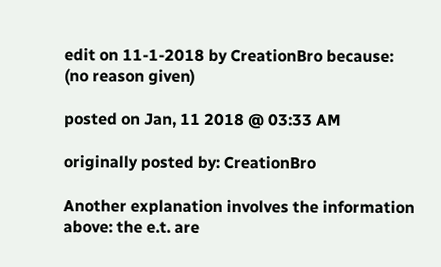edit on 11-1-2018 by CreationBro because: (no reason given)

posted on Jan, 11 2018 @ 03:33 AM

originally posted by: CreationBro

Another explanation involves the information above: the e.t. are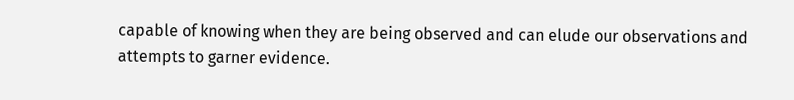capable of knowing when they are being observed and can elude our observations and attempts to garner evidence.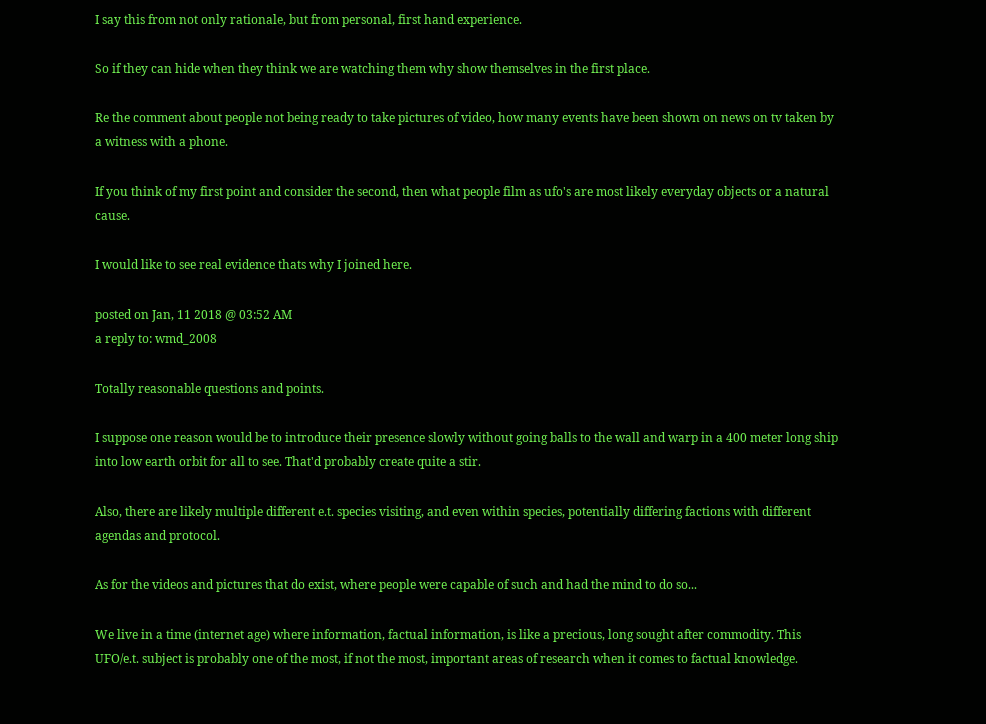I say this from not only rationale, but from personal, first hand experience.

So if they can hide when they think we are watching them why show themselves in the first place.

Re the comment about people not being ready to take pictures of video, how many events have been shown on news on tv taken by a witness with a phone.

If you think of my first point and consider the second, then what people film as ufo's are most likely everyday objects or a natural cause.

I would like to see real evidence thats why I joined here.

posted on Jan, 11 2018 @ 03:52 AM
a reply to: wmd_2008

Totally reasonable questions and points.

I suppose one reason would be to introduce their presence slowly without going balls to the wall and warp in a 400 meter long ship into low earth orbit for all to see. That'd probably create quite a stir.

Also, there are likely multiple different e.t. species visiting, and even within species, potentially differing factions with different agendas and protocol.

As for the videos and pictures that do exist, where people were capable of such and had the mind to do so...

We live in a time (internet age) where information, factual information, is like a precious, long sought after commodity. This UFO/e.t. subject is probably one of the most, if not the most, important areas of research when it comes to factual knowledge.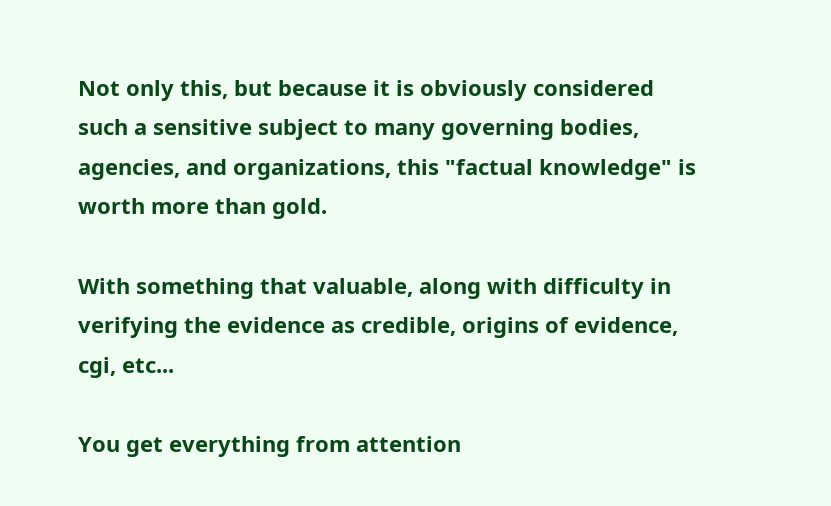Not only this, but because it is obviously considered such a sensitive subject to many governing bodies, agencies, and organizations, this "factual knowledge" is worth more than gold.

With something that valuable, along with difficulty in verifying the evidence as credible, origins of evidence, cgi, etc...

You get everything from attention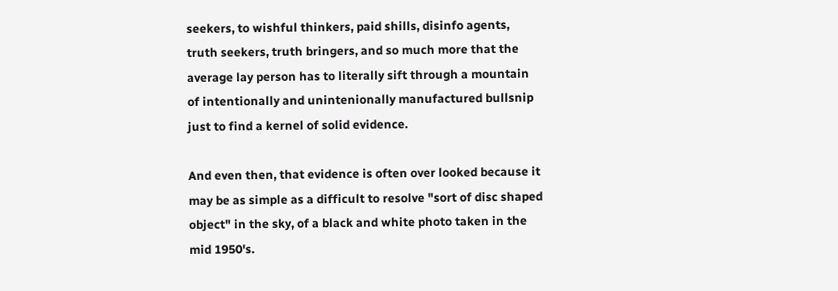seekers, to wishful thinkers, paid shills, disinfo agents, truth seekers, truth bringers, and so much more that the average lay person has to literally sift through a mountain of intentionally and unintenionally manufactured bullsnip just to find a kernel of solid evidence.

And even then, that evidence is often over looked because it may be as simple as a difficult to resolve "sort of disc shaped object" in the sky, of a black and white photo taken in the mid 1950's.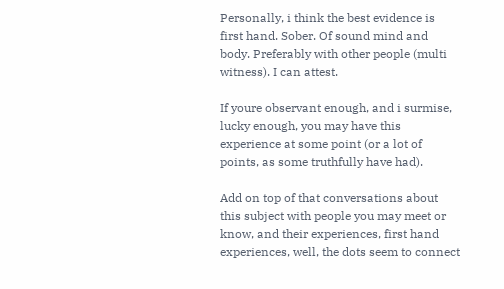Personally, i think the best evidence is first hand. Sober. Of sound mind and body. Preferably with other people (multi witness). I can attest.

If youre observant enough, and i surmise, lucky enough, you may have this experience at some point (or a lot of points, as some truthfully have had).

Add on top of that conversations about this subject with people you may meet or know, and their experiences, first hand experiences, well, the dots seem to connect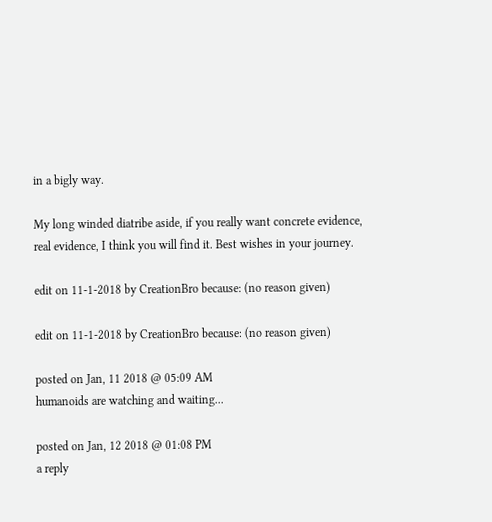in a bigly way.

My long winded diatribe aside, if you really want concrete evidence, real evidence, I think you will find it. Best wishes in your journey.

edit on 11-1-2018 by CreationBro because: (no reason given)

edit on 11-1-2018 by CreationBro because: (no reason given)

posted on Jan, 11 2018 @ 05:09 AM
humanoids are watching and waiting...

posted on Jan, 12 2018 @ 01:08 PM
a reply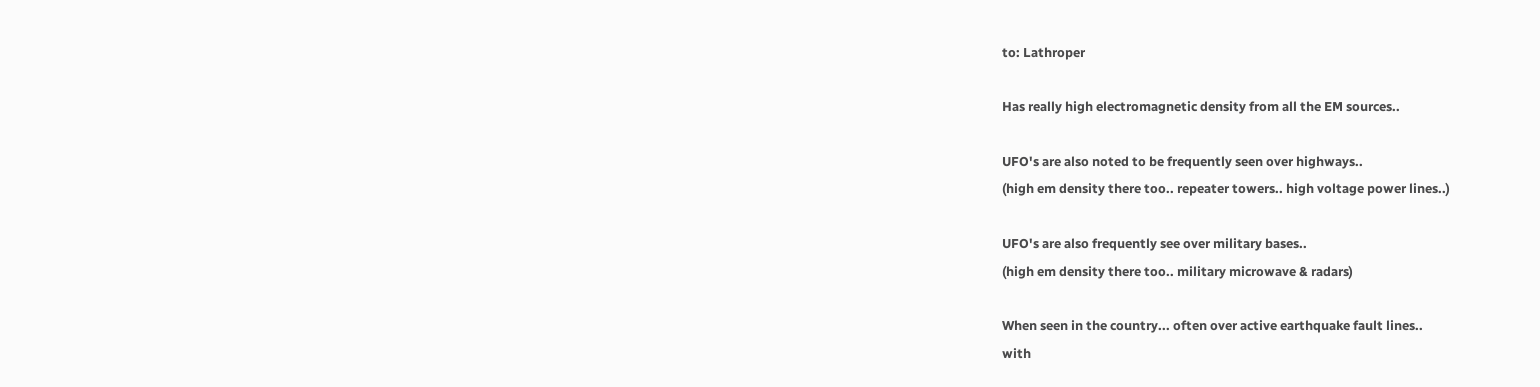to: Lathroper

Has really high electromagnetic density from all the EM sources..

UFO's are also noted to be frequently seen over highways..
(high em density there too.. repeater towers.. high voltage power lines..)

UFO's are also frequently see over military bases..
(high em density there too.. military microwave & radars)

When seen in the country... often over active earthquake fault lines..
with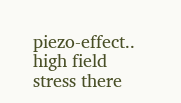piezo-effect.. high field stress there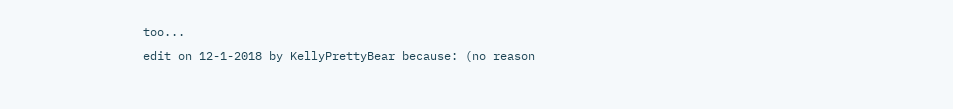too...
edit on 12-1-2018 by KellyPrettyBear because: (no reason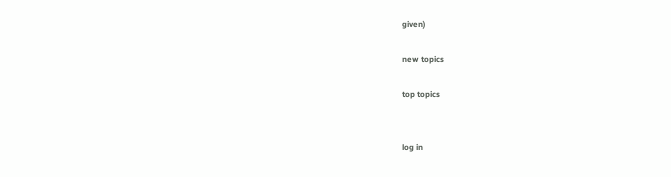given)

new topics

top topics


log in